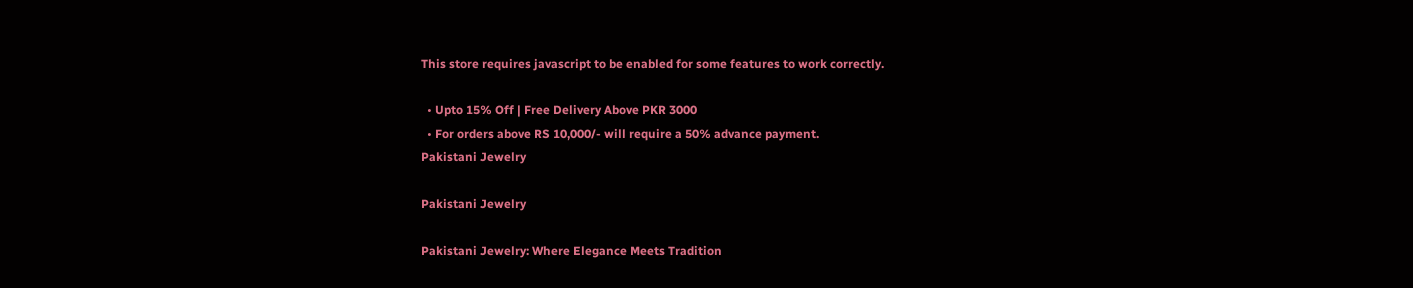This store requires javascript to be enabled for some features to work correctly.

  • Upto 15% Off | Free Delivery Above PKR 3000
  • For orders above RS 10,000/- will require a 50% advance payment.
Pakistani Jewelry

Pakistani Jewelry

Pakistani Jewelry: Where Elegance Meets Tradition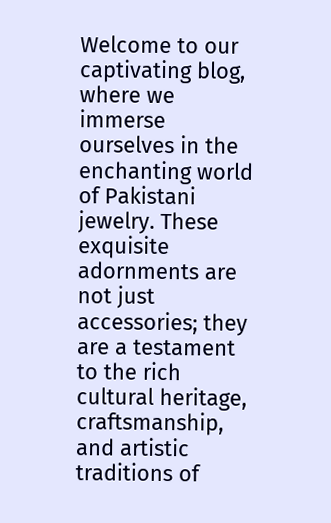Welcome to our captivating blog, where we immerse ourselves in the enchanting world of Pakistani jewelry. These exquisite adornments are not just accessories; they are a testament to the rich cultural heritage, craftsmanship, and artistic traditions of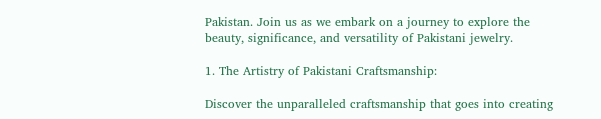Pakistan. Join us as we embark on a journey to explore the beauty, significance, and versatility of Pakistani jewelry.

1. The Artistry of Pakistani Craftsmanship:

Discover the unparalleled craftsmanship that goes into creating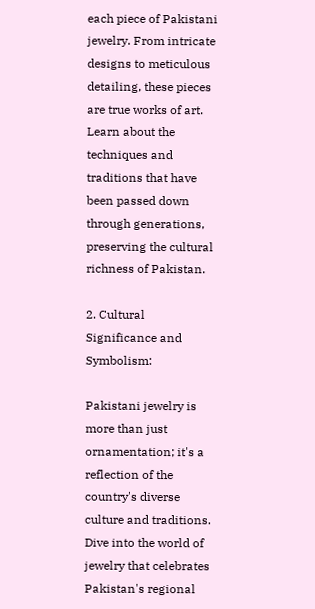each piece of Pakistani jewelry. From intricate designs to meticulous detailing, these pieces are true works of art. Learn about the techniques and traditions that have been passed down through generations, preserving the cultural richness of Pakistan.

2. Cultural Significance and Symbolism:

Pakistani jewelry is more than just ornamentation; it's a reflection of the country's diverse culture and traditions. Dive into the world of jewelry that celebrates Pakistan's regional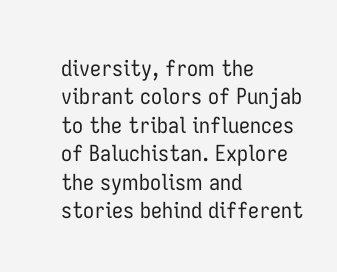diversity, from the vibrant colors of Punjab to the tribal influences of Baluchistan. Explore the symbolism and stories behind different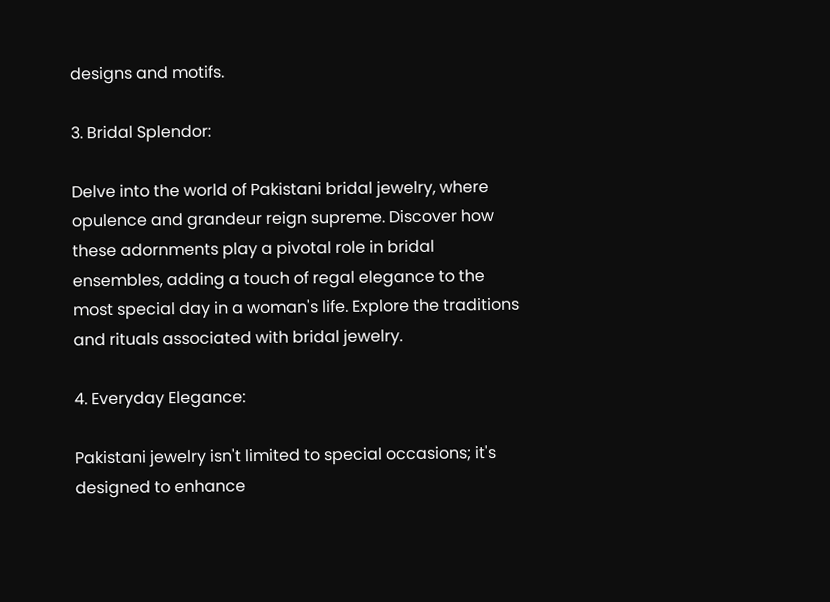designs and motifs.

3. Bridal Splendor:

Delve into the world of Pakistani bridal jewelry, where opulence and grandeur reign supreme. Discover how these adornments play a pivotal role in bridal ensembles, adding a touch of regal elegance to the most special day in a woman's life. Explore the traditions and rituals associated with bridal jewelry.

4. Everyday Elegance:

Pakistani jewelry isn't limited to special occasions; it's designed to enhance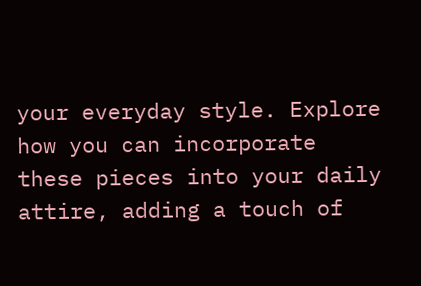your everyday style. Explore how you can incorporate these pieces into your daily attire, adding a touch of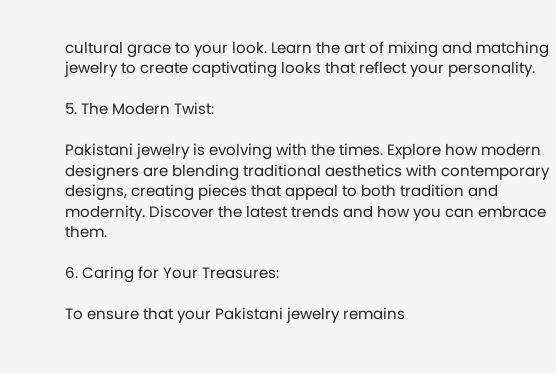cultural grace to your look. Learn the art of mixing and matching jewelry to create captivating looks that reflect your personality.

5. The Modern Twist:

Pakistani jewelry is evolving with the times. Explore how modern designers are blending traditional aesthetics with contemporary designs, creating pieces that appeal to both tradition and modernity. Discover the latest trends and how you can embrace them.

6. Caring for Your Treasures:

To ensure that your Pakistani jewelry remains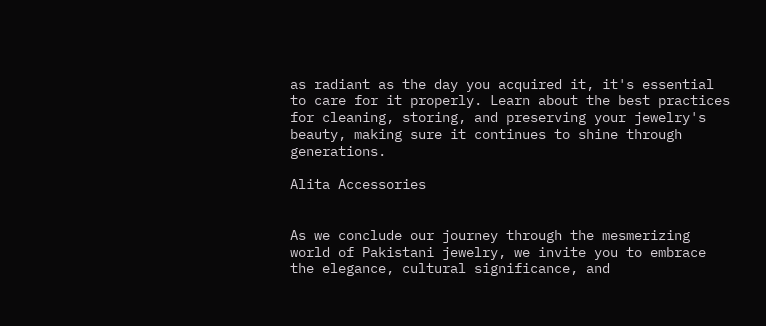as radiant as the day you acquired it, it's essential to care for it properly. Learn about the best practices for cleaning, storing, and preserving your jewelry's beauty, making sure it continues to shine through generations.

Alita Accessories


As we conclude our journey through the mesmerizing world of Pakistani jewelry, we invite you to embrace the elegance, cultural significance, and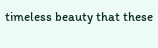timeless beauty that these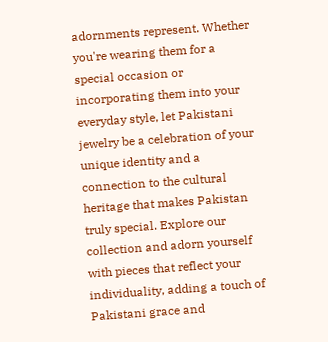adornments represent. Whether you're wearing them for a special occasion or incorporating them into your everyday style, let Pakistani jewelry be a celebration of your unique identity and a connection to the cultural heritage that makes Pakistan truly special. Explore our collection and adorn yourself with pieces that reflect your individuality, adding a touch of Pakistani grace and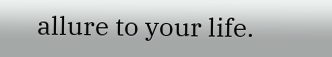allure to your life.